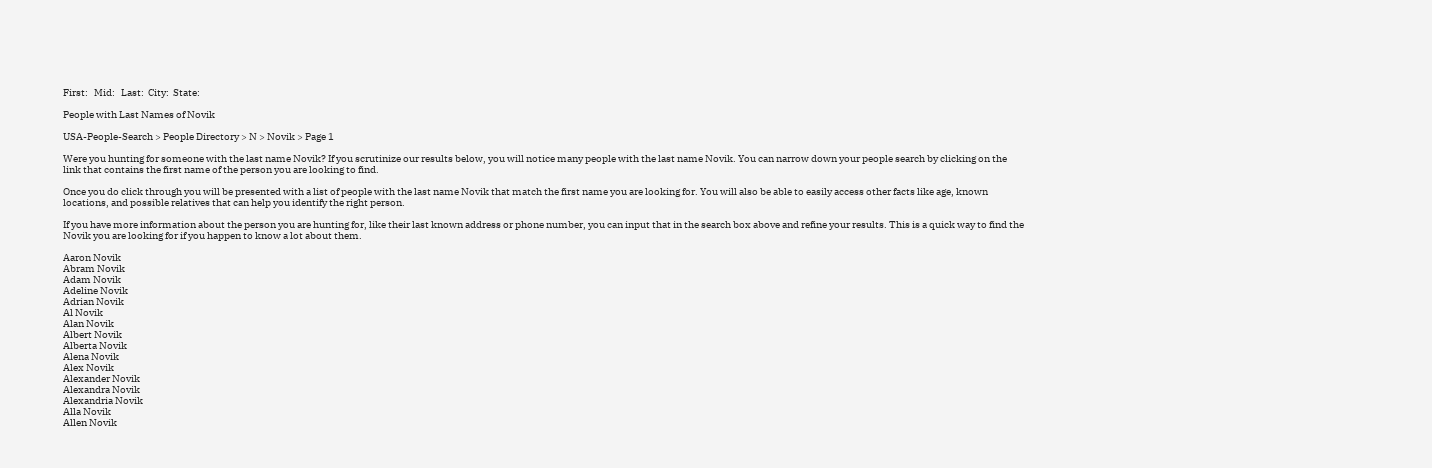First:   Mid:   Last:  City:  State:

People with Last Names of Novik

USA-People-Search > People Directory > N > Novik > Page 1

Were you hunting for someone with the last name Novik? If you scrutinize our results below, you will notice many people with the last name Novik. You can narrow down your people search by clicking on the link that contains the first name of the person you are looking to find.

Once you do click through you will be presented with a list of people with the last name Novik that match the first name you are looking for. You will also be able to easily access other facts like age, known locations, and possible relatives that can help you identify the right person.

If you have more information about the person you are hunting for, like their last known address or phone number, you can input that in the search box above and refine your results. This is a quick way to find the Novik you are looking for if you happen to know a lot about them.

Aaron Novik
Abram Novik
Adam Novik
Adeline Novik
Adrian Novik
Al Novik
Alan Novik
Albert Novik
Alberta Novik
Alena Novik
Alex Novik
Alexander Novik
Alexandra Novik
Alexandria Novik
Alla Novik
Allen Novik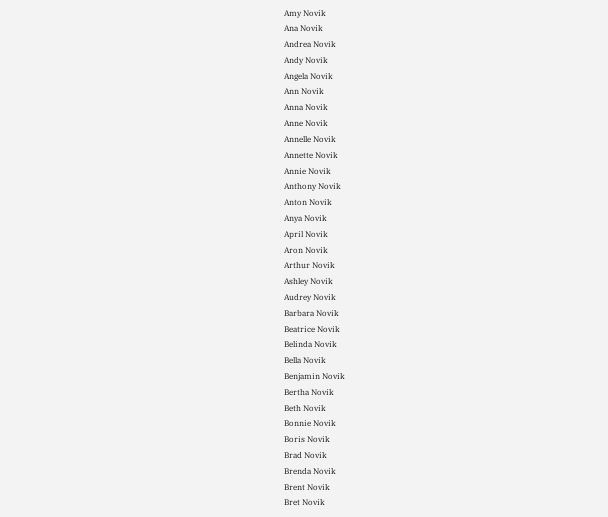Amy Novik
Ana Novik
Andrea Novik
Andy Novik
Angela Novik
Ann Novik
Anna Novik
Anne Novik
Annelle Novik
Annette Novik
Annie Novik
Anthony Novik
Anton Novik
Anya Novik
April Novik
Aron Novik
Arthur Novik
Ashley Novik
Audrey Novik
Barbara Novik
Beatrice Novik
Belinda Novik
Bella Novik
Benjamin Novik
Bertha Novik
Beth Novik
Bonnie Novik
Boris Novik
Brad Novik
Brenda Novik
Brent Novik
Bret Novik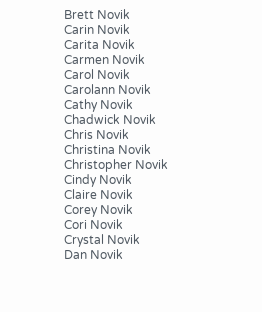Brett Novik
Carin Novik
Carita Novik
Carmen Novik
Carol Novik
Carolann Novik
Cathy Novik
Chadwick Novik
Chris Novik
Christina Novik
Christopher Novik
Cindy Novik
Claire Novik
Corey Novik
Cori Novik
Crystal Novik
Dan Novik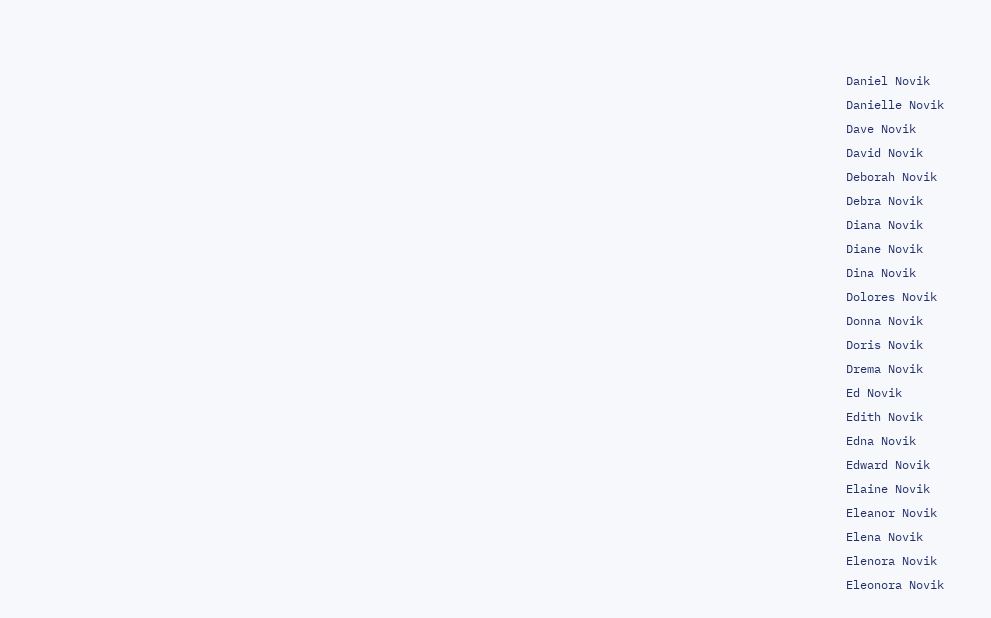Daniel Novik
Danielle Novik
Dave Novik
David Novik
Deborah Novik
Debra Novik
Diana Novik
Diane Novik
Dina Novik
Dolores Novik
Donna Novik
Doris Novik
Drema Novik
Ed Novik
Edith Novik
Edna Novik
Edward Novik
Elaine Novik
Eleanor Novik
Elena Novik
Elenora Novik
Eleonora Novik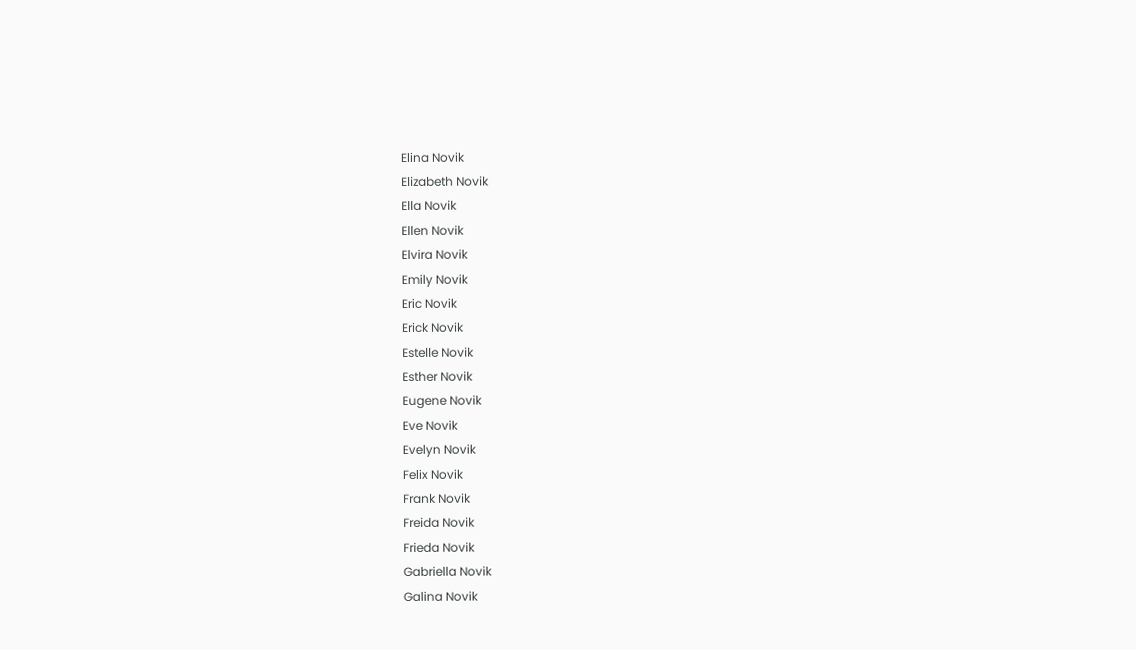Elina Novik
Elizabeth Novik
Ella Novik
Ellen Novik
Elvira Novik
Emily Novik
Eric Novik
Erick Novik
Estelle Novik
Esther Novik
Eugene Novik
Eve Novik
Evelyn Novik
Felix Novik
Frank Novik
Freida Novik
Frieda Novik
Gabriella Novik
Galina Novik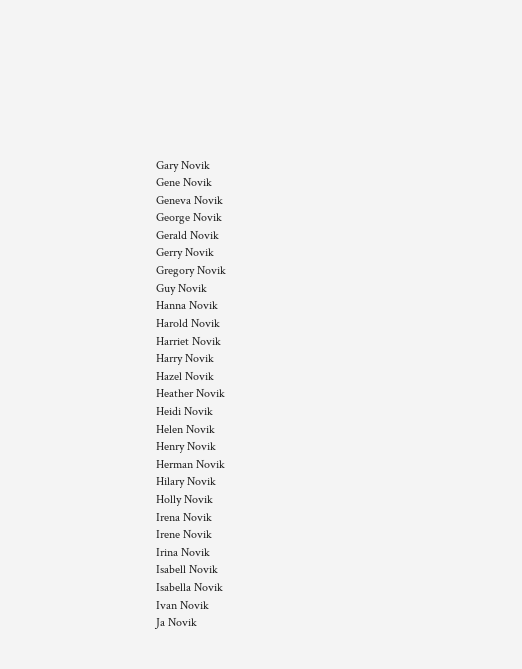Gary Novik
Gene Novik
Geneva Novik
George Novik
Gerald Novik
Gerry Novik
Gregory Novik
Guy Novik
Hanna Novik
Harold Novik
Harriet Novik
Harry Novik
Hazel Novik
Heather Novik
Heidi Novik
Helen Novik
Henry Novik
Herman Novik
Hilary Novik
Holly Novik
Irena Novik
Irene Novik
Irina Novik
Isabell Novik
Isabella Novik
Ivan Novik
Ja Novik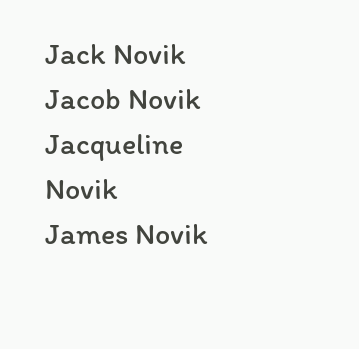Jack Novik
Jacob Novik
Jacqueline Novik
James Novik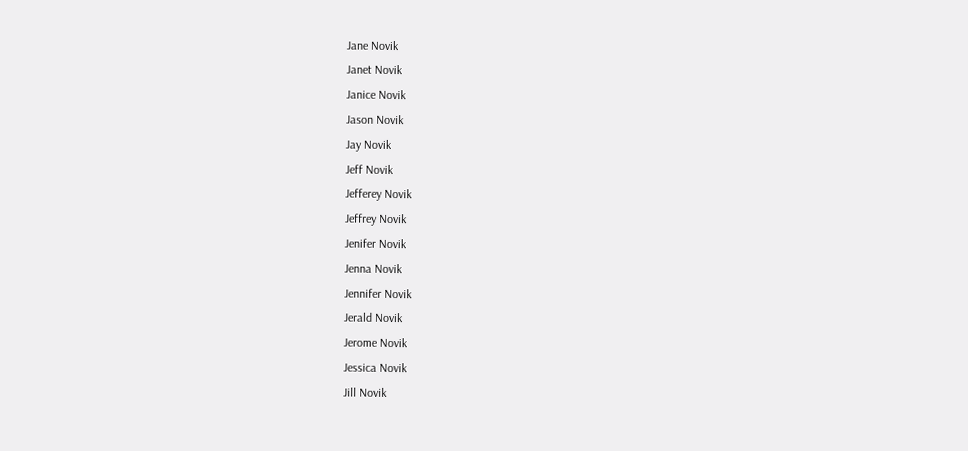Jane Novik
Janet Novik
Janice Novik
Jason Novik
Jay Novik
Jeff Novik
Jefferey Novik
Jeffrey Novik
Jenifer Novik
Jenna Novik
Jennifer Novik
Jerald Novik
Jerome Novik
Jessica Novik
Jill Novik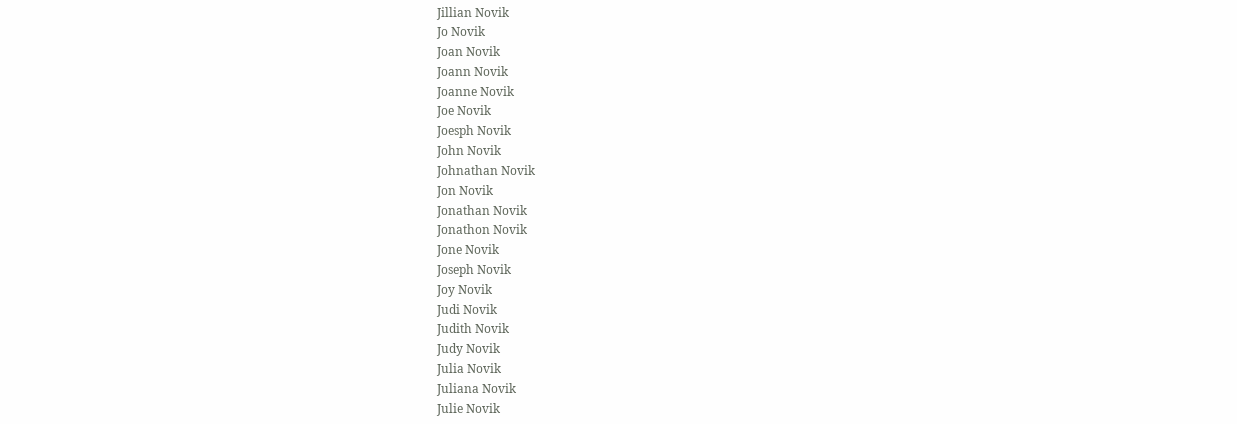Jillian Novik
Jo Novik
Joan Novik
Joann Novik
Joanne Novik
Joe Novik
Joesph Novik
John Novik
Johnathan Novik
Jon Novik
Jonathan Novik
Jonathon Novik
Jone Novik
Joseph Novik
Joy Novik
Judi Novik
Judith Novik
Judy Novik
Julia Novik
Juliana Novik
Julie Novik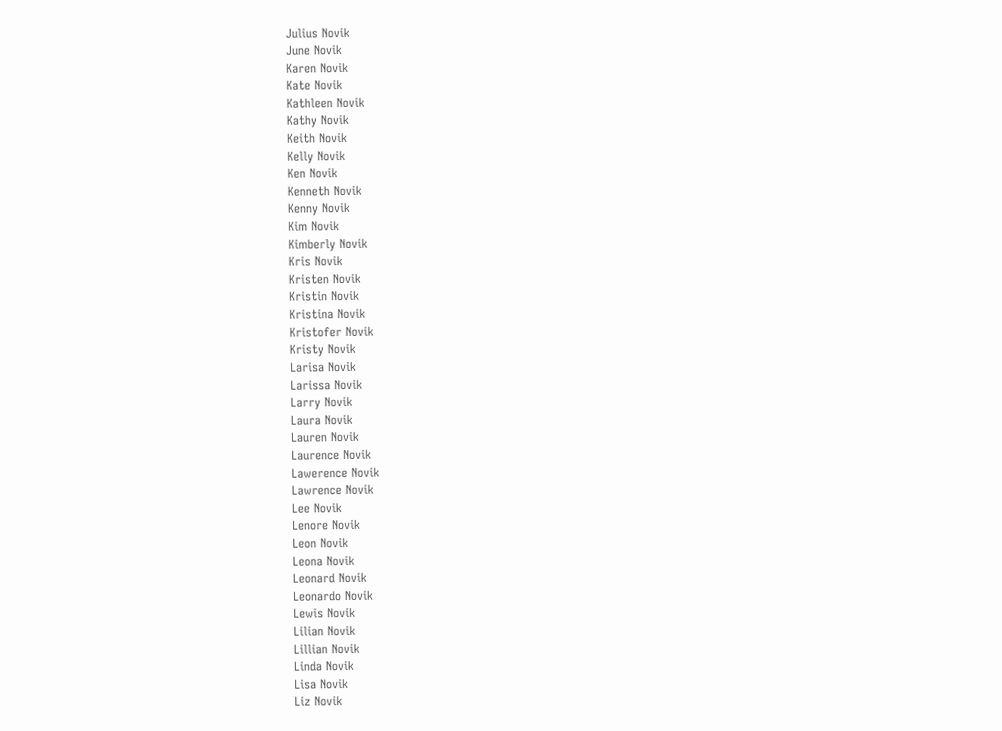Julius Novik
June Novik
Karen Novik
Kate Novik
Kathleen Novik
Kathy Novik
Keith Novik
Kelly Novik
Ken Novik
Kenneth Novik
Kenny Novik
Kim Novik
Kimberly Novik
Kris Novik
Kristen Novik
Kristin Novik
Kristina Novik
Kristofer Novik
Kristy Novik
Larisa Novik
Larissa Novik
Larry Novik
Laura Novik
Lauren Novik
Laurence Novik
Lawerence Novik
Lawrence Novik
Lee Novik
Lenore Novik
Leon Novik
Leona Novik
Leonard Novik
Leonardo Novik
Lewis Novik
Lilian Novik
Lillian Novik
Linda Novik
Lisa Novik
Liz Novik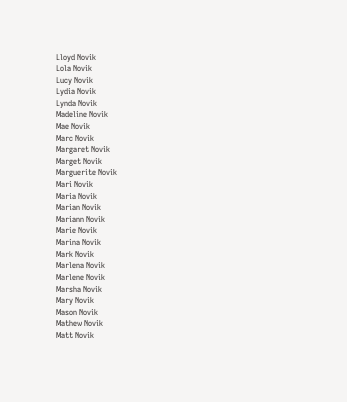Lloyd Novik
Lola Novik
Lucy Novik
Lydia Novik
Lynda Novik
Madeline Novik
Mae Novik
Marc Novik
Margaret Novik
Marget Novik
Marguerite Novik
Mari Novik
Maria Novik
Marian Novik
Mariann Novik
Marie Novik
Marina Novik
Mark Novik
Marlena Novik
Marlene Novik
Marsha Novik
Mary Novik
Mason Novik
Mathew Novik
Matt Novik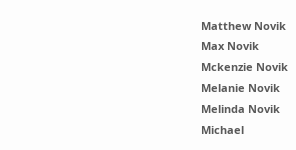Matthew Novik
Max Novik
Mckenzie Novik
Melanie Novik
Melinda Novik
Michael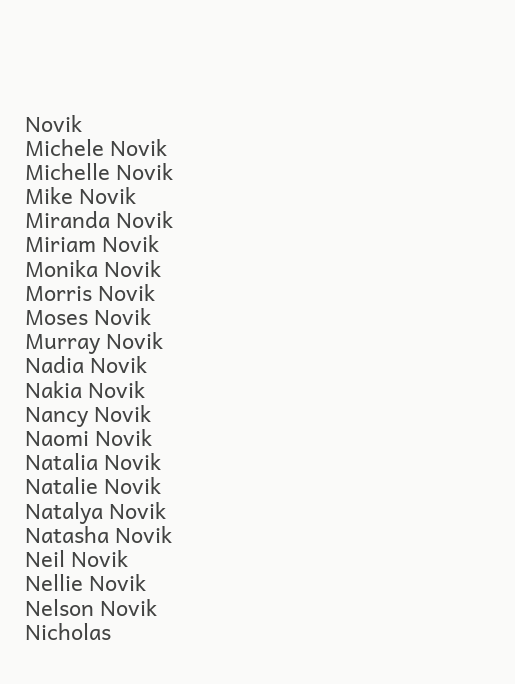Novik
Michele Novik
Michelle Novik
Mike Novik
Miranda Novik
Miriam Novik
Monika Novik
Morris Novik
Moses Novik
Murray Novik
Nadia Novik
Nakia Novik
Nancy Novik
Naomi Novik
Natalia Novik
Natalie Novik
Natalya Novik
Natasha Novik
Neil Novik
Nellie Novik
Nelson Novik
Nicholas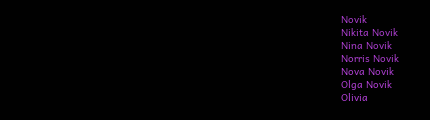Novik
Nikita Novik
Nina Novik
Norris Novik
Nova Novik
Olga Novik
Olivia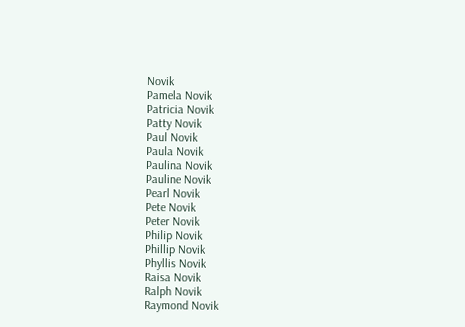Novik
Pamela Novik
Patricia Novik
Patty Novik
Paul Novik
Paula Novik
Paulina Novik
Pauline Novik
Pearl Novik
Pete Novik
Peter Novik
Philip Novik
Phillip Novik
Phyllis Novik
Raisa Novik
Ralph Novik
Raymond Novik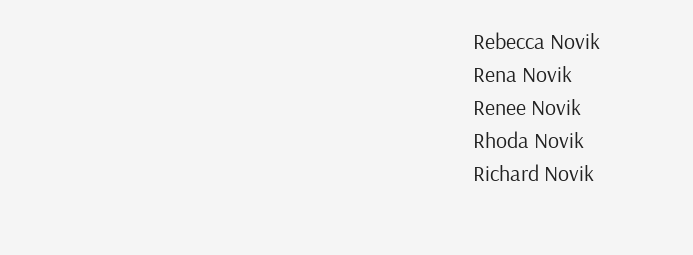Rebecca Novik
Rena Novik
Renee Novik
Rhoda Novik
Richard Novik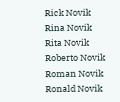Rick Novik
Rina Novik
Rita Novik
Roberto Novik
Roman Novik
Ronald Novik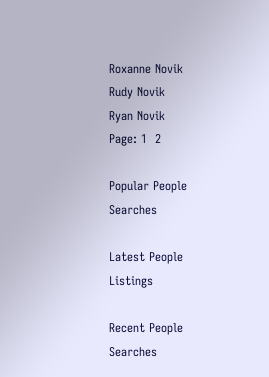Roxanne Novik
Rudy Novik
Ryan Novik
Page: 1  2

Popular People Searches

Latest People Listings

Recent People Searches